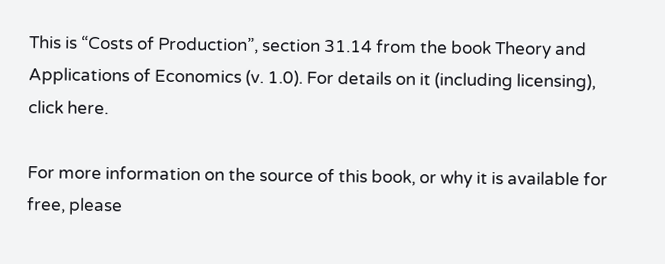This is “Costs of Production”, section 31.14 from the book Theory and Applications of Economics (v. 1.0). For details on it (including licensing), click here.

For more information on the source of this book, or why it is available for free, please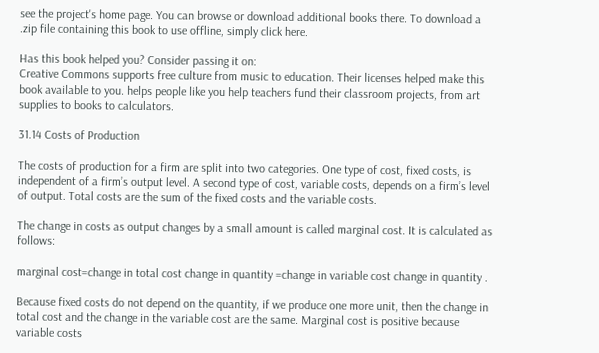see the project's home page. You can browse or download additional books there. To download a .zip file containing this book to use offline, simply click here.

Has this book helped you? Consider passing it on:
Creative Commons supports free culture from music to education. Their licenses helped make this book available to you. helps people like you help teachers fund their classroom projects, from art supplies to books to calculators.

31.14 Costs of Production

The costs of production for a firm are split into two categories. One type of cost, fixed costs, is independent of a firm’s output level. A second type of cost, variable costs, depends on a firm’s level of output. Total costs are the sum of the fixed costs and the variable costs.

The change in costs as output changes by a small amount is called marginal cost. It is calculated as follows:

marginal cost=change in total cost change in quantity =change in variable cost change in quantity .

Because fixed costs do not depend on the quantity, if we produce one more unit, then the change in total cost and the change in the variable cost are the same. Marginal cost is positive because variable costs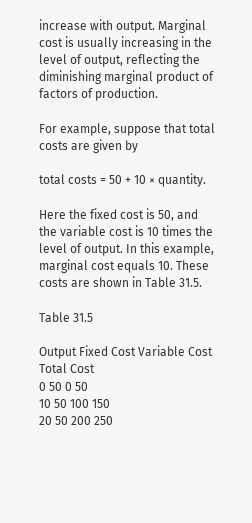increase with output. Marginal cost is usually increasing in the level of output, reflecting the diminishing marginal product of factors of production.

For example, suppose that total costs are given by

total costs = 50 + 10 × quantity.

Here the fixed cost is 50, and the variable cost is 10 times the level of output. In this example, marginal cost equals 10. These costs are shown in Table 31.5.

Table 31.5

Output Fixed Cost Variable Cost Total Cost
0 50 0 50
10 50 100 150
20 50 200 250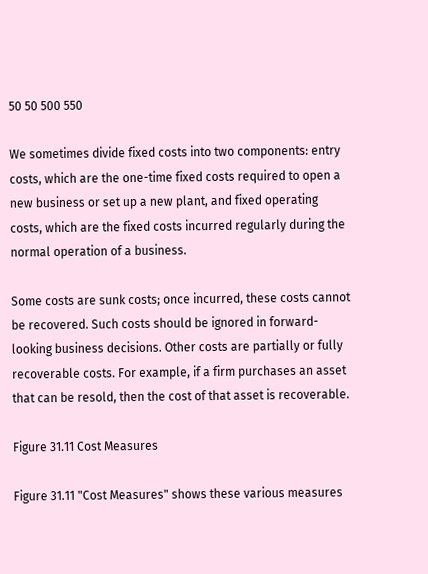50 50 500 550

We sometimes divide fixed costs into two components: entry costs, which are the one-time fixed costs required to open a new business or set up a new plant, and fixed operating costs, which are the fixed costs incurred regularly during the normal operation of a business.

Some costs are sunk costs; once incurred, these costs cannot be recovered. Such costs should be ignored in forward-looking business decisions. Other costs are partially or fully recoverable costs. For example, if a firm purchases an asset that can be resold, then the cost of that asset is recoverable.

Figure 31.11 Cost Measures

Figure 31.11 "Cost Measures" shows these various measures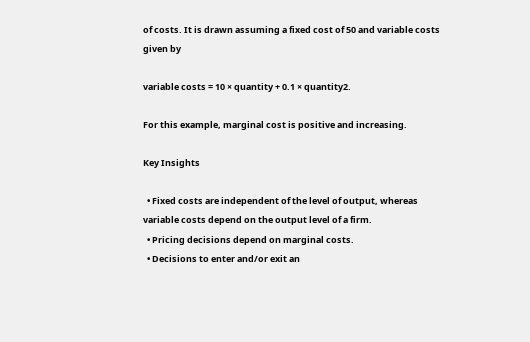of costs. It is drawn assuming a fixed cost of 50 and variable costs given by

variable costs = 10 × quantity + 0.1 × quantity2.

For this example, marginal cost is positive and increasing.

Key Insights

  • Fixed costs are independent of the level of output, whereas variable costs depend on the output level of a firm.
  • Pricing decisions depend on marginal costs.
  • Decisions to enter and/or exit an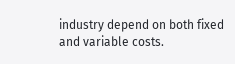industry depend on both fixed and variable costs.